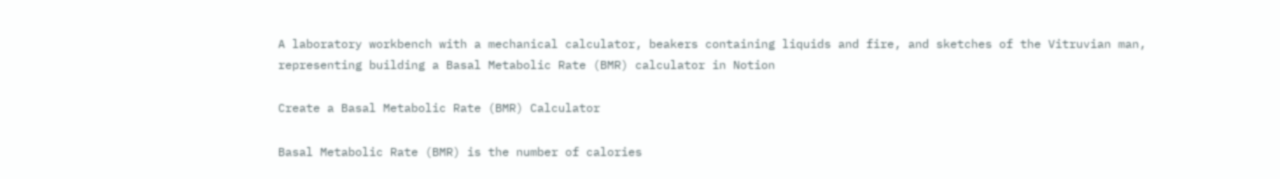A laboratory workbench with a mechanical calculator, beakers containing liquids and fire, and sketches of the Vitruvian man, representing building a Basal Metabolic Rate (BMR) calculator in Notion

Create a Basal Metabolic Rate (BMR) Calculator

Basal Metabolic Rate (BMR) is the number of calories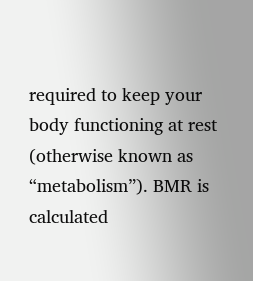required to keep your body functioning at rest (otherwise known as “metabolism”). BMR is calculated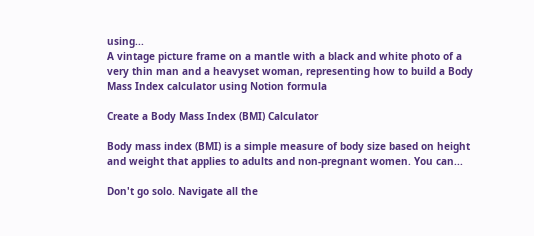using...
A vintage picture frame on a mantle with a black and white photo of a very thin man and a heavyset woman, representing how to build a Body Mass Index calculator using Notion formula

Create a Body Mass Index (BMI) Calculator

Body mass index (BMI) is a simple measure of body size based on height and weight that applies to adults and non-pregnant women. You can...

Don't go solo. Navigate all the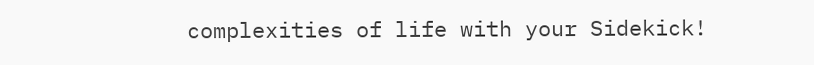complexities of life with your Sidekick!